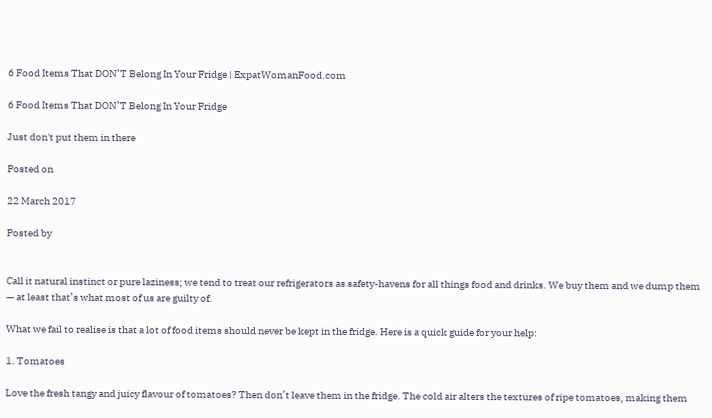6 Food Items That DON’T Belong In Your Fridge | ExpatWomanFood.com

6 Food Items That DON’T Belong In Your Fridge

Just don't put them in there

Posted on

22 March 2017

Posted by


Call it natural instinct or pure laziness; we tend to treat our refrigerators as safety-havens for all things food and drinks. We buy them and we dump them — at least that’s what most of us are guilty of.

What we fail to realise is that a lot of food items should never be kept in the fridge. Here is a quick guide for your help:

1. Tomatoes

Love the fresh tangy and juicy flavour of tomatoes? Then don’t leave them in the fridge. The cold air alters the textures of ripe tomatoes, making them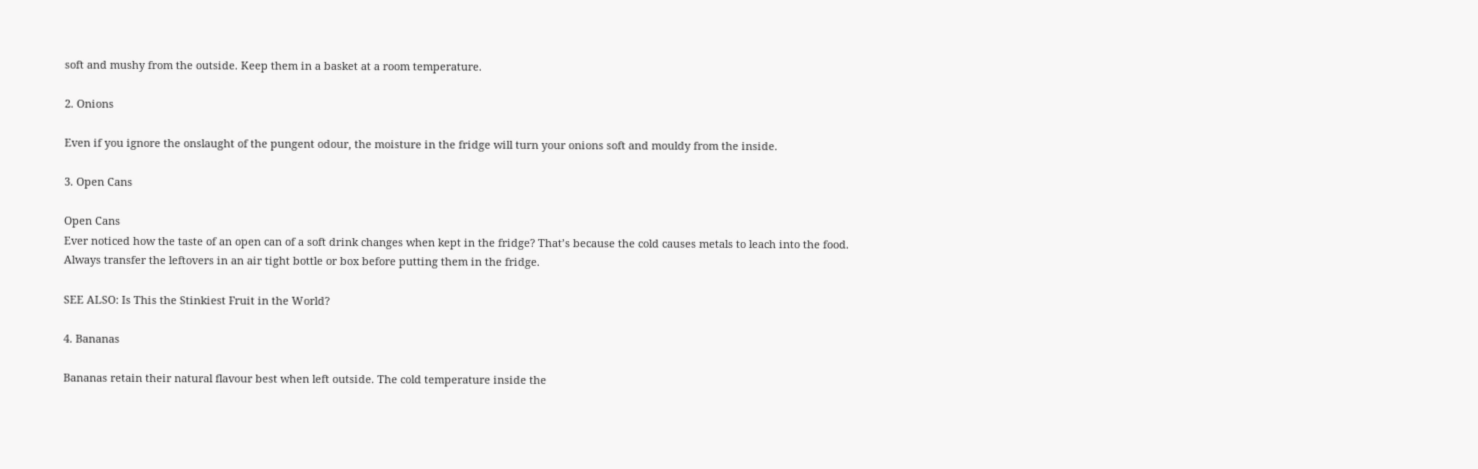soft and mushy from the outside. Keep them in a basket at a room temperature.

2. Onions

Even if you ignore the onslaught of the pungent odour, the moisture in the fridge will turn your onions soft and mouldy from the inside.

3. Open Cans

Open Cans
Ever noticed how the taste of an open can of a soft drink changes when kept in the fridge? That’s because the cold causes metals to leach into the food.
Always transfer the leftovers in an air tight bottle or box before putting them in the fridge.

SEE ALSO: Is This the Stinkiest Fruit in the World?

4. Bananas

Bananas retain their natural flavour best when left outside. The cold temperature inside the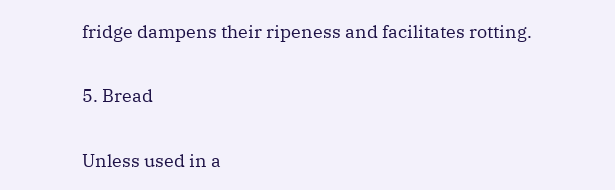fridge dampens their ripeness and facilitates rotting.

5. Bread

Unless used in a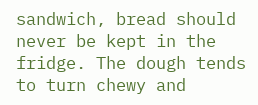sandwich, bread should never be kept in the fridge. The dough tends to turn chewy and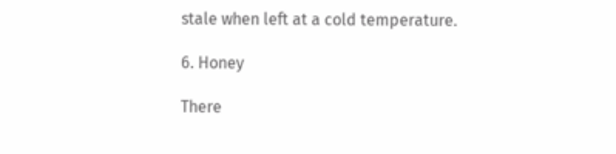stale when left at a cold temperature.

6. Honey

There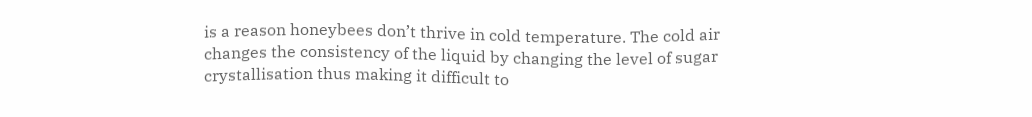is a reason honeybees don’t thrive in cold temperature. The cold air changes the consistency of the liquid by changing the level of sugar crystallisation thus making it difficult to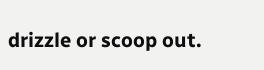drizzle or scoop out.